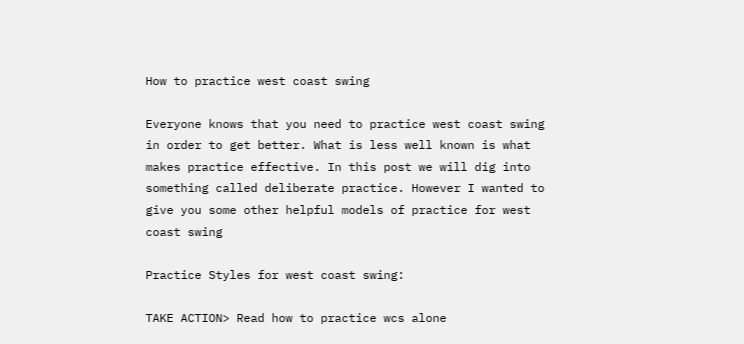How to practice west coast swing

Everyone knows that you need to practice west coast swing in order to get better. What is less well known is what makes practice effective. In this post we will dig into something called deliberate practice. However I wanted to give you some other helpful models of practice for west coast swing

Practice Styles for west coast swing:

TAKE ACTION> Read how to practice wcs alone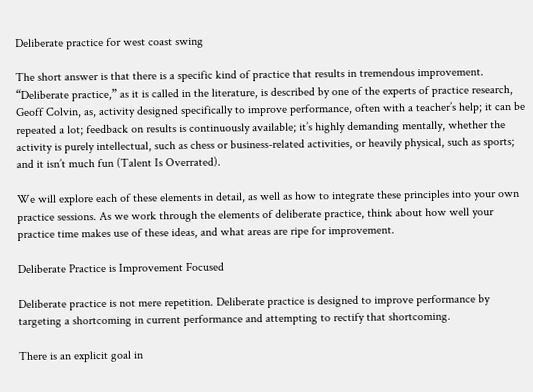Deliberate practice for west coast swing

The short answer is that there is a specific kind of practice that results in tremendous improvement. “Deliberate practice,” as it is called in the literature, is described by one of the experts of practice research, Geoff Colvin, as, activity designed specifically to improve performance, often with a teacher’s help; it can be repeated a lot; feedback on results is continuously available; it’s highly demanding mentally, whether the activity is purely intellectual, such as chess or business-related activities, or heavily physical, such as sports; and it isn’t much fun (Talent Is Overrated).

We will explore each of these elements in detail, as well as how to integrate these principles into your own practice sessions. As we work through the elements of deliberate practice, think about how well your practice time makes use of these ideas, and what areas are ripe for improvement.

Deliberate Practice is Improvement Focused

Deliberate practice is not mere repetition. Deliberate practice is designed to improve performance by targeting a shortcoming in current performance and attempting to rectify that shortcoming.

There is an explicit goal in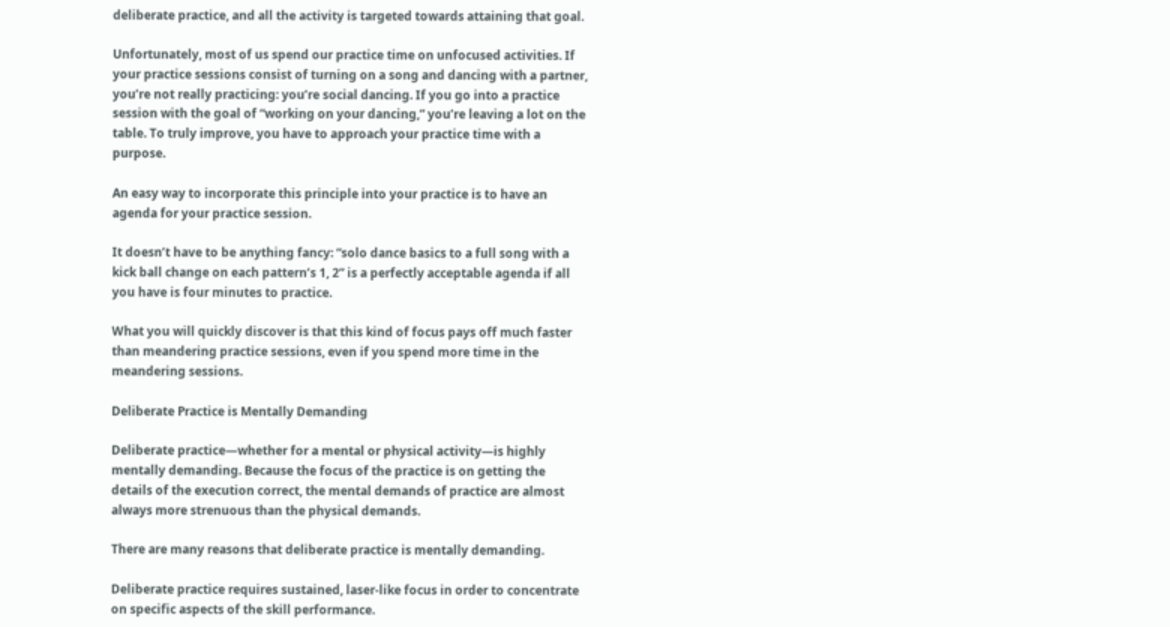deliberate practice, and all the activity is targeted towards attaining that goal.

Unfortunately, most of us spend our practice time on unfocused activities. If your practice sessions consist of turning on a song and dancing with a partner, you’re not really practicing: you’re social dancing. If you go into a practice session with the goal of “working on your dancing,” you’re leaving a lot on the table. To truly improve, you have to approach your practice time with a purpose.

An easy way to incorporate this principle into your practice is to have an agenda for your practice session.

It doesn’t have to be anything fancy: “solo dance basics to a full song with a kick ball change on each pattern’s 1, 2” is a perfectly acceptable agenda if all you have is four minutes to practice.

What you will quickly discover is that this kind of focus pays off much faster than meandering practice sessions, even if you spend more time in the meandering sessions.

Deliberate Practice is Mentally Demanding

Deliberate practice—whether for a mental or physical activity—is highly mentally demanding. Because the focus of the practice is on getting the details of the execution correct, the mental demands of practice are almost always more strenuous than the physical demands.

There are many reasons that deliberate practice is mentally demanding.

Deliberate practice requires sustained, laser-like focus in order to concentrate on specific aspects of the skill performance.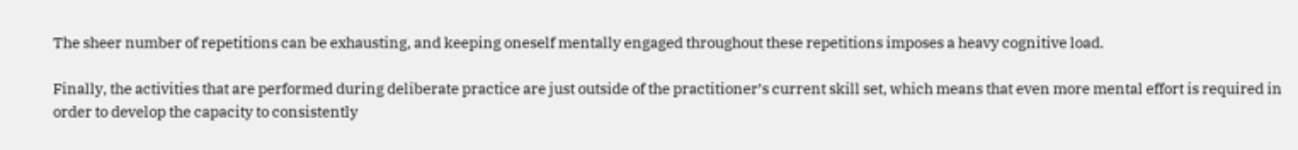The sheer number of repetitions can be exhausting, and keeping oneself mentally engaged throughout these repetitions imposes a heavy cognitive load.

Finally, the activities that are performed during deliberate practice are just outside of the practitioner’s current skill set, which means that even more mental effort is required in order to develop the capacity to consistently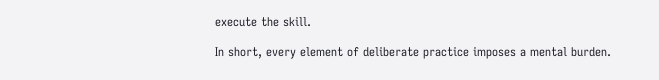execute the skill.

In short, every element of deliberate practice imposes a mental burden.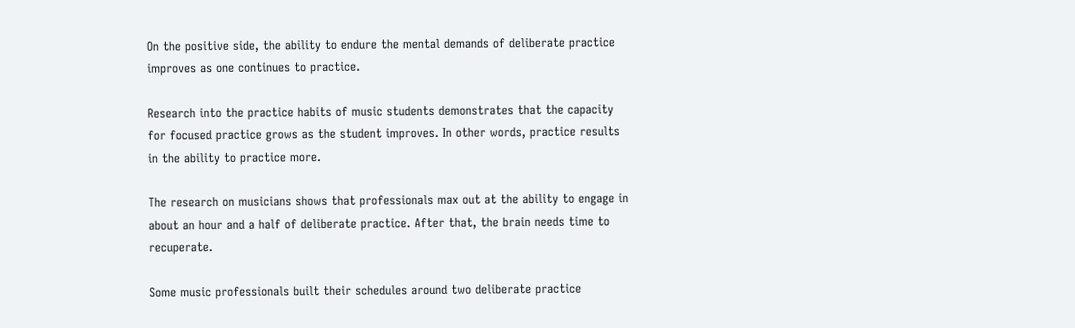On the positive side, the ability to endure the mental demands of deliberate practice improves as one continues to practice.

Research into the practice habits of music students demonstrates that the capacity for focused practice grows as the student improves. In other words, practice results in the ability to practice more.

The research on musicians shows that professionals max out at the ability to engage in about an hour and a half of deliberate practice. After that, the brain needs time to recuperate.

Some music professionals built their schedules around two deliberate practice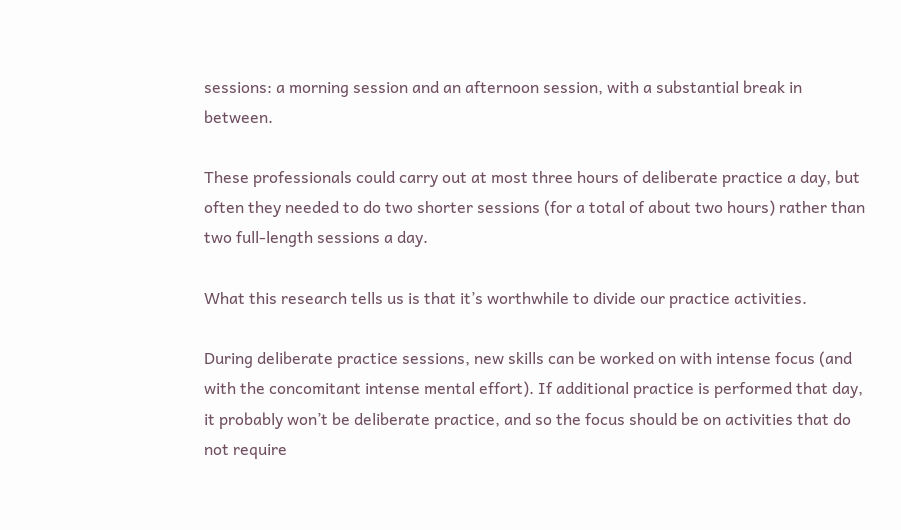sessions: a morning session and an afternoon session, with a substantial break in between.

These professionals could carry out at most three hours of deliberate practice a day, but often they needed to do two shorter sessions (for a total of about two hours) rather than two full-length sessions a day.

What this research tells us is that it’s worthwhile to divide our practice activities.

During deliberate practice sessions, new skills can be worked on with intense focus (and with the concomitant intense mental effort). If additional practice is performed that day, it probably won’t be deliberate practice, and so the focus should be on activities that do not require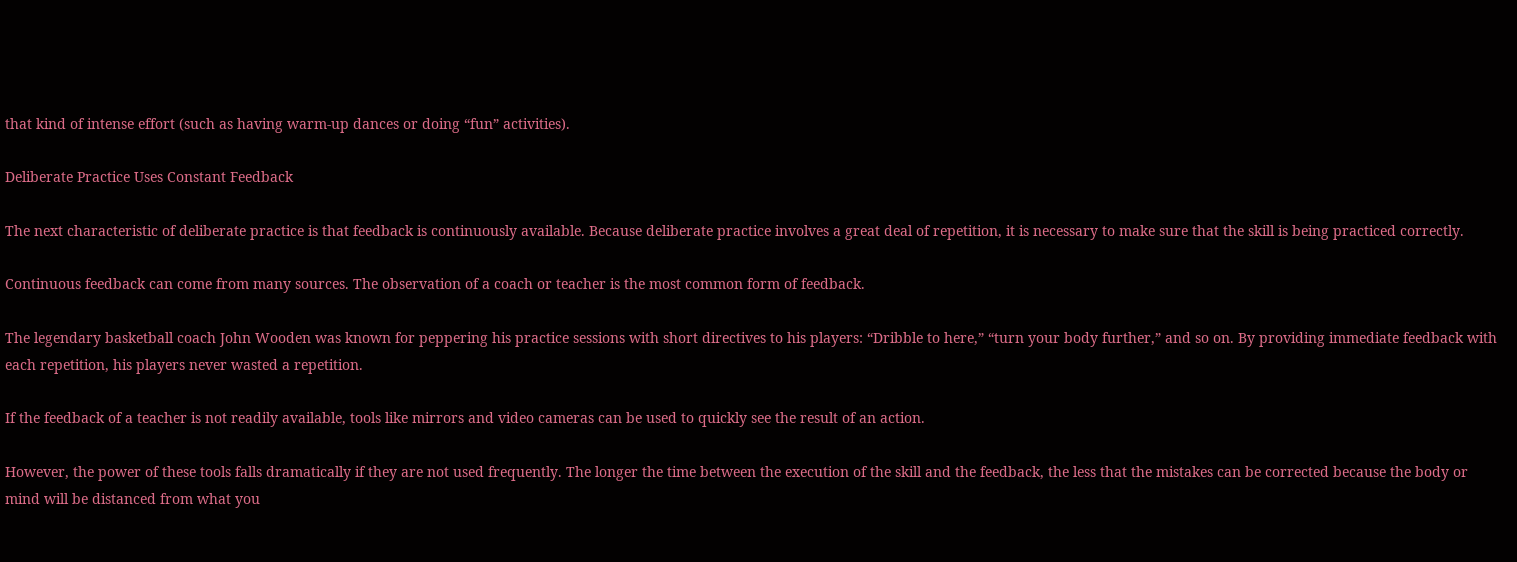that kind of intense effort (such as having warm-up dances or doing “fun” activities).

Deliberate Practice Uses Constant Feedback

The next characteristic of deliberate practice is that feedback is continuously available. Because deliberate practice involves a great deal of repetition, it is necessary to make sure that the skill is being practiced correctly.

Continuous feedback can come from many sources. The observation of a coach or teacher is the most common form of feedback.

The legendary basketball coach John Wooden was known for peppering his practice sessions with short directives to his players: “Dribble to here,” “turn your body further,” and so on. By providing immediate feedback with each repetition, his players never wasted a repetition.

If the feedback of a teacher is not readily available, tools like mirrors and video cameras can be used to quickly see the result of an action.

However, the power of these tools falls dramatically if they are not used frequently. The longer the time between the execution of the skill and the feedback, the less that the mistakes can be corrected because the body or mind will be distanced from what you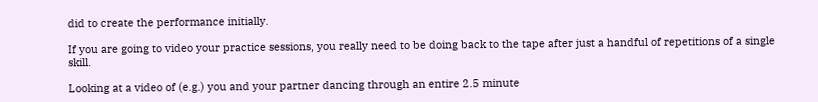did to create the performance initially.

If you are going to video your practice sessions, you really need to be doing back to the tape after just a handful of repetitions of a single skill.

Looking at a video of (e.g.) you and your partner dancing through an entire 2.5 minute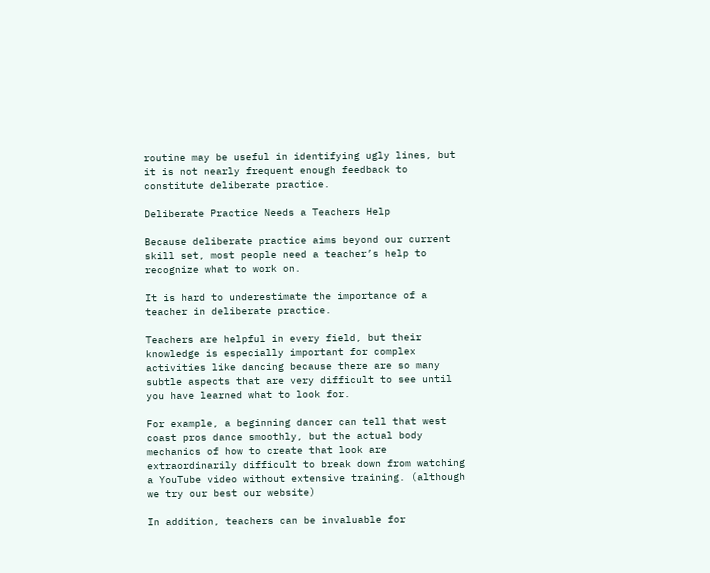routine may be useful in identifying ugly lines, but it is not nearly frequent enough feedback to constitute deliberate practice.

Deliberate Practice Needs a Teachers Help

Because deliberate practice aims beyond our current skill set, most people need a teacher’s help to recognize what to work on.

It is hard to underestimate the importance of a teacher in deliberate practice.

Teachers are helpful in every field, but their knowledge is especially important for complex activities like dancing because there are so many subtle aspects that are very difficult to see until you have learned what to look for.

For example, a beginning dancer can tell that west coast pros dance smoothly, but the actual body mechanics of how to create that look are extraordinarily difficult to break down from watching a YouTube video without extensive training. (although we try our best our website)

In addition, teachers can be invaluable for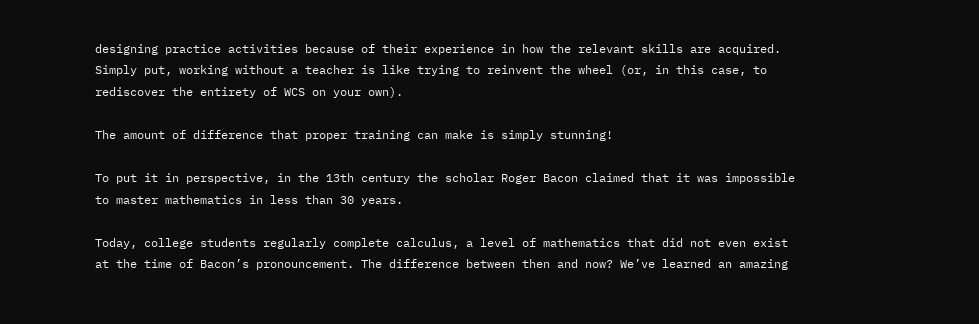designing practice activities because of their experience in how the relevant skills are acquired. Simply put, working without a teacher is like trying to reinvent the wheel (or, in this case, to rediscover the entirety of WCS on your own).

The amount of difference that proper training can make is simply stunning!

To put it in perspective, in the 13th century the scholar Roger Bacon claimed that it was impossible to master mathematics in less than 30 years.

Today, college students regularly complete calculus, a level of mathematics that did not even exist at the time of Bacon’s pronouncement. The difference between then and now? We’ve learned an amazing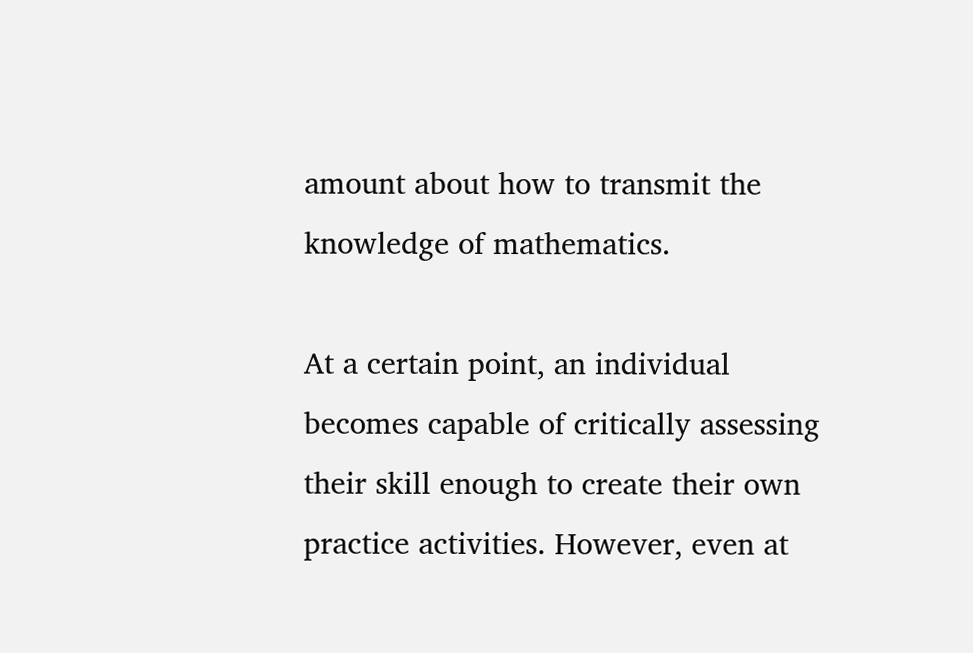amount about how to transmit the knowledge of mathematics.

At a certain point, an individual becomes capable of critically assessing their skill enough to create their own practice activities. However, even at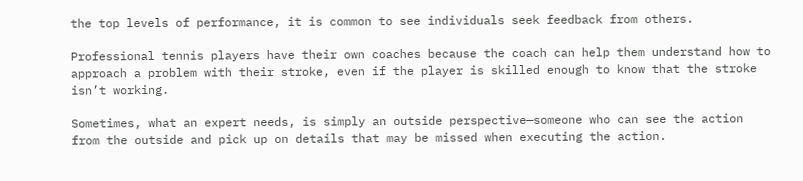the top levels of performance, it is common to see individuals seek feedback from others.

Professional tennis players have their own coaches because the coach can help them understand how to approach a problem with their stroke, even if the player is skilled enough to know that the stroke isn’t working.

Sometimes, what an expert needs, is simply an outside perspective—someone who can see the action from the outside and pick up on details that may be missed when executing the action.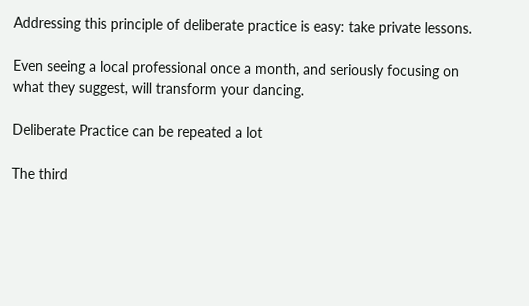Addressing this principle of deliberate practice is easy: take private lessons.

Even seeing a local professional once a month, and seriously focusing on what they suggest, will transform your dancing.

Deliberate Practice can be repeated a lot

The third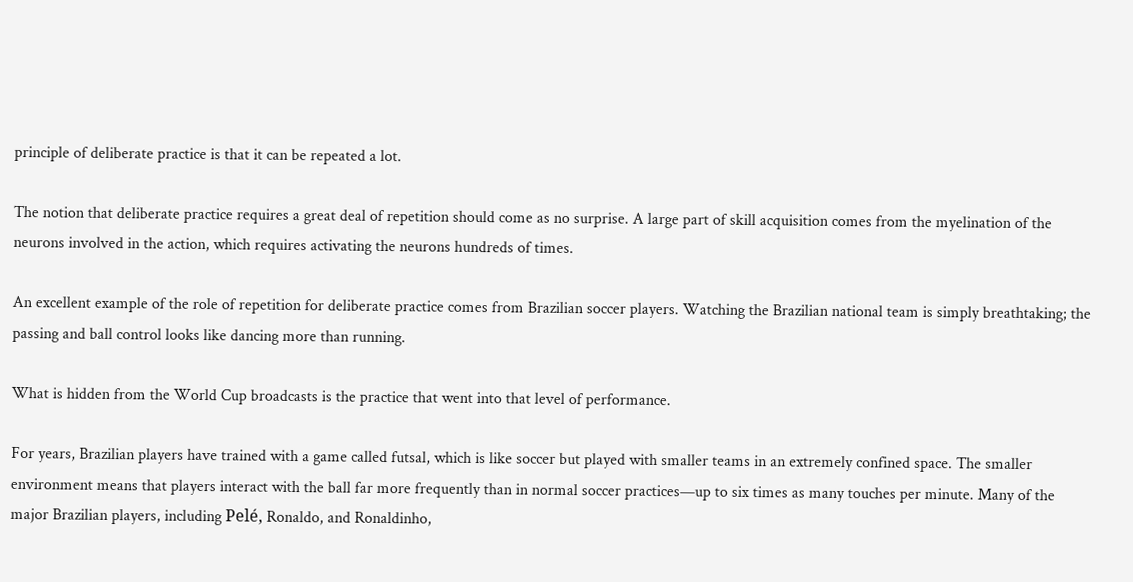principle of deliberate practice is that it can be repeated a lot.

The notion that deliberate practice requires a great deal of repetition should come as no surprise. A large part of skill acquisition comes from the myelination of the neurons involved in the action, which requires activating the neurons hundreds of times.

An excellent example of the role of repetition for deliberate practice comes from Brazilian soccer players. Watching the Brazilian national team is simply breathtaking; the passing and ball control looks like dancing more than running.

What is hidden from the World Cup broadcasts is the practice that went into that level of performance.

For years, Brazilian players have trained with a game called futsal, which is like soccer but played with smaller teams in an extremely confined space. The smaller environment means that players interact with the ball far more frequently than in normal soccer practices—up to six times as many touches per minute. Many of the major Brazilian players, including Pelé, Ronaldo, and Ronaldinho,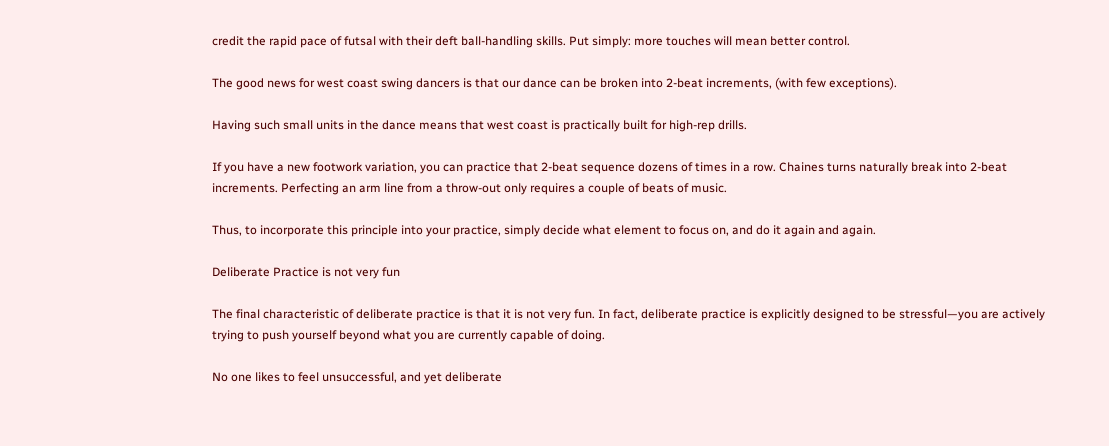credit the rapid pace of futsal with their deft ball-handling skills. Put simply: more touches will mean better control.

The good news for west coast swing dancers is that our dance can be broken into 2-beat increments, (with few exceptions).

Having such small units in the dance means that west coast is practically built for high-rep drills.

If you have a new footwork variation, you can practice that 2-beat sequence dozens of times in a row. Chaines turns naturally break into 2-beat increments. Perfecting an arm line from a throw-out only requires a couple of beats of music.

Thus, to incorporate this principle into your practice, simply decide what element to focus on, and do it again and again.

Deliberate Practice is not very fun

The final characteristic of deliberate practice is that it is not very fun. In fact, deliberate practice is explicitly designed to be stressful—you are actively trying to push yourself beyond what you are currently capable of doing.

No one likes to feel unsuccessful, and yet deliberate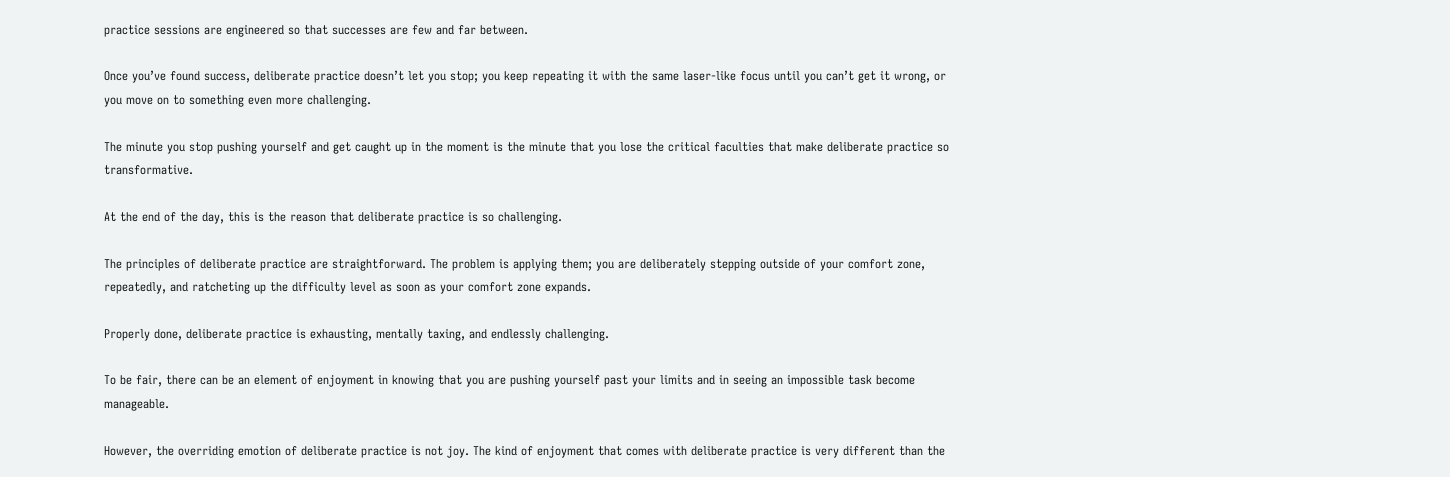practice sessions are engineered so that successes are few and far between.

Once you’ve found success, deliberate practice doesn’t let you stop; you keep repeating it with the same laser-like focus until you can’t get it wrong, or you move on to something even more challenging.

The minute you stop pushing yourself and get caught up in the moment is the minute that you lose the critical faculties that make deliberate practice so transformative.

At the end of the day, this is the reason that deliberate practice is so challenging.

The principles of deliberate practice are straightforward. The problem is applying them; you are deliberately stepping outside of your comfort zone, repeatedly, and ratcheting up the difficulty level as soon as your comfort zone expands.

Properly done, deliberate practice is exhausting, mentally taxing, and endlessly challenging.

To be fair, there can be an element of enjoyment in knowing that you are pushing yourself past your limits and in seeing an impossible task become manageable.

However, the overriding emotion of deliberate practice is not joy. The kind of enjoyment that comes with deliberate practice is very different than the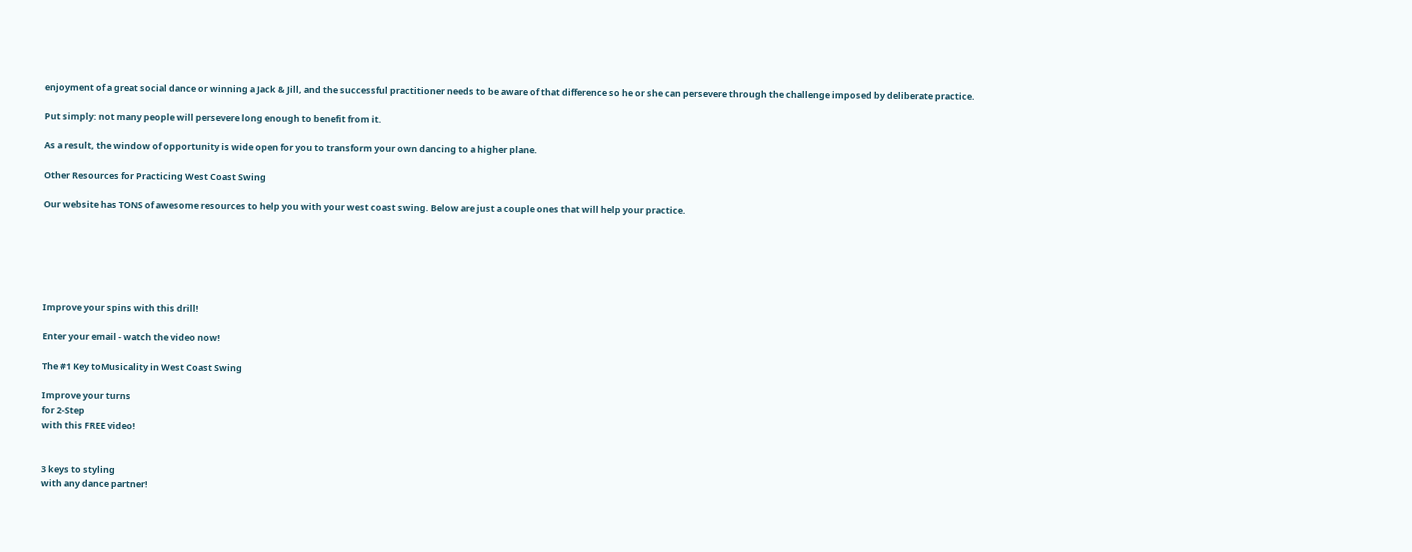enjoyment of a great social dance or winning a Jack & Jill, and the successful practitioner needs to be aware of that difference so he or she can persevere through the challenge imposed by deliberate practice.

Put simply: not many people will persevere long enough to benefit from it.

As a result, the window of opportunity is wide open for you to transform your own dancing to a higher plane.

Other Resources for Practicing West Coast Swing

Our website has TONS of awesome resources to help you with your west coast swing. Below are just a couple ones that will help your practice.






Improve your spins with this drill!

Enter your email - watch the video now!

The #1 Key toMusicality in West Coast Swing

Improve your turns
for 2-Step
with this FREE video!


3 keys to styling
with any dance partner!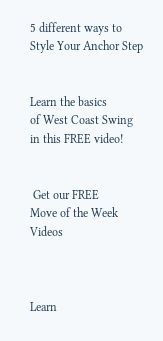5 different ways to
Style Your Anchor Step


Learn the basics
of West Coast Swing
in this FREE video!


 Get our FREE
Move of the Week Videos



Learn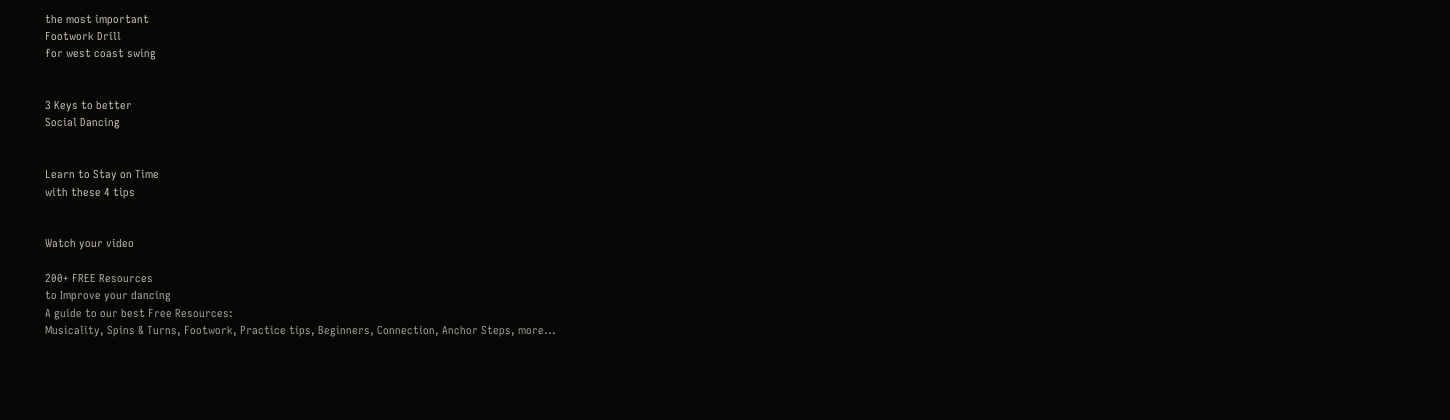the most important
Footwork Drill
for west coast swing


3 Keys to better
Social Dancing


Learn to Stay on Time
with these 4 tips


Watch your video

200+ FREE Resources
to Improve your dancing
A guide to our best Free Resources:
Musicality, Spins & Turns, Footwork, Practice tips, Beginners, Connection, Anchor Steps, more...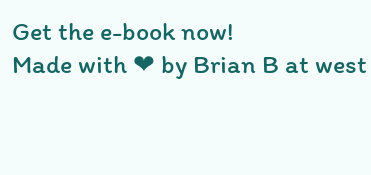Get the e-book now!
Made with ❤ by Brian B at west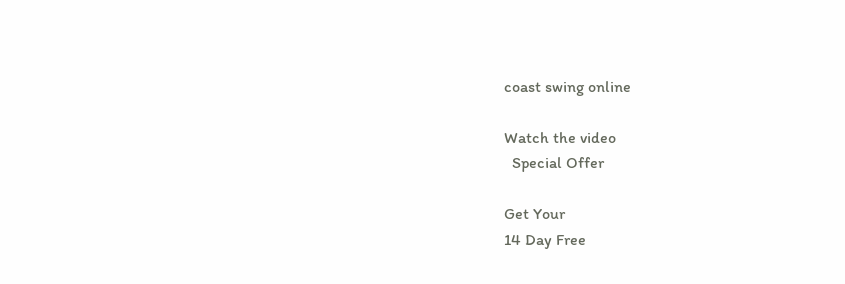coast swing online

Watch the video
  Special Offer

Get Your
14 Day Free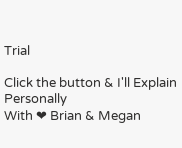Trial

Click the button & I'll Explain Personally
With ❤ Brian & Megan